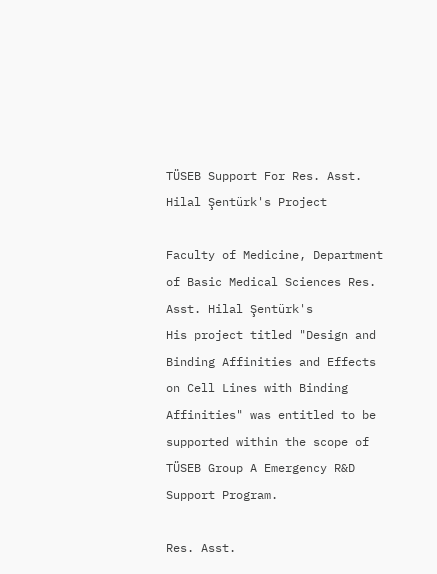TÜSEB Support For Res. Asst. Hilal Şentürk's Project

Faculty of Medicine, Department of Basic Medical Sciences Res. Asst. Hilal Şentürk's
His project titled "Design and Binding Affinities and Effects on Cell Lines with Binding Affinities" was entitled to be supported within the scope of TÜSEB Group A Emergency R&D Support Program.

Res. Asst.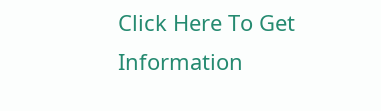Click Here To Get Information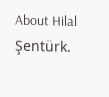About Hilal Şentürk.